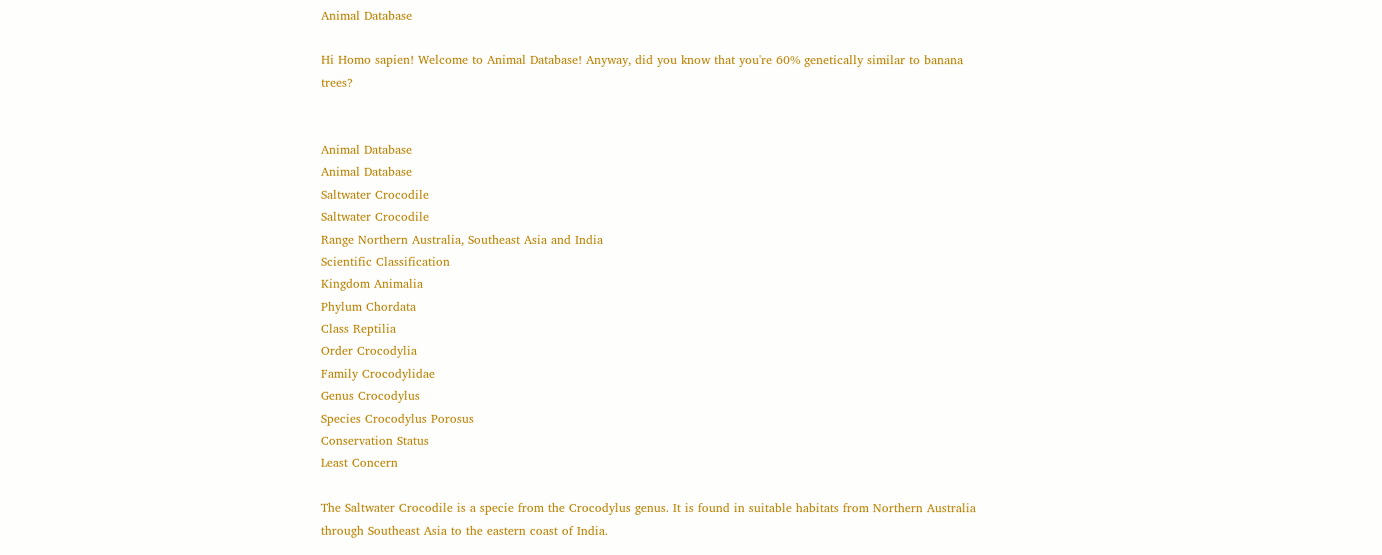Animal Database

Hi Homo sapien! Welcome to Animal Database! Anyway, did you know that you're 60% genetically similar to banana trees?


Animal Database
Animal Database
Saltwater Crocodile
Saltwater Crocodile
Range Northern Australia, Southeast Asia and India
Scientific Classification
Kingdom Animalia
Phylum Chordata
Class Reptilia
Order Crocodylia
Family Crocodylidae
Genus Crocodylus
Species Crocodylus Porosus
Conservation Status
Least Concern

The Saltwater Crocodile is a specie from the Crocodylus genus. It is found in suitable habitats from Northern Australia through Southeast Asia to the eastern coast of India.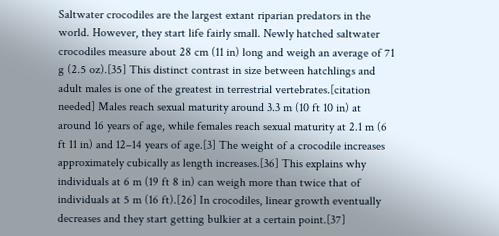Saltwater crocodiles are the largest extant riparian predators in the world. However, they start life fairly small. Newly hatched saltwater crocodiles measure about 28 cm (11 in) long and weigh an average of 71 g (2.5 oz).[35] This distinct contrast in size between hatchlings and adult males is one of the greatest in terrestrial vertebrates.[citation needed] Males reach sexual maturity around 3.3 m (10 ft 10 in) at around 16 years of age, while females reach sexual maturity at 2.1 m (6 ft 11 in) and 12–14 years of age.[3] The weight of a crocodile increases approximately cubically as length increases.[36] This explains why individuals at 6 m (19 ft 8 in) can weigh more than twice that of individuals at 5 m (16 ft).[26] In crocodiles, linear growth eventually decreases and they start getting bulkier at a certain point.[37]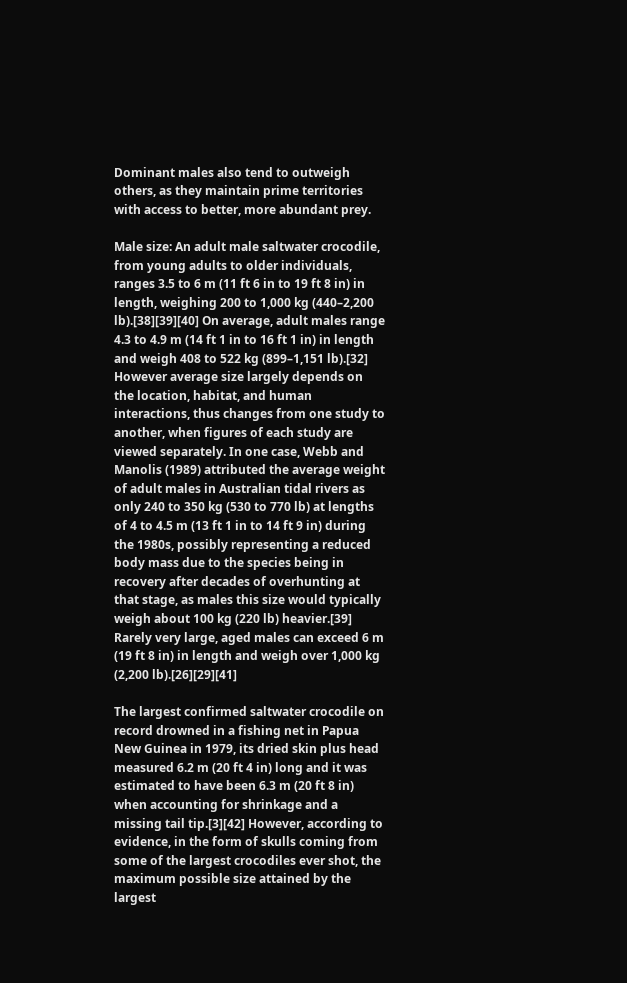Dominant males also tend to outweigh others, as they maintain prime territories with access to better, more abundant prey.

Male size: An adult male saltwater crocodile, from young adults to older individuals, ranges 3.5 to 6 m (11 ft 6 in to 19 ft 8 in) in length, weighing 200 to 1,000 kg (440–2,200 lb).[38][39][40] On average, adult males range 4.3 to 4.9 m (14 ft 1 in to 16 ft 1 in) in length and weigh 408 to 522 kg (899–1,151 lb).[32] However average size largely depends on the location, habitat, and human interactions, thus changes from one study to another, when figures of each study are viewed separately. In one case, Webb and Manolis (1989) attributed the average weight of adult males in Australian tidal rivers as only 240 to 350 kg (530 to 770 lb) at lengths of 4 to 4.5 m (13 ft 1 in to 14 ft 9 in) during the 1980s, possibly representing a reduced body mass due to the species being in recovery after decades of overhunting at that stage, as males this size would typically weigh about 100 kg (220 lb) heavier.[39] Rarely very large, aged males can exceed 6 m (19 ft 8 in) in length and weigh over 1,000 kg (2,200 lb).[26][29][41]

The largest confirmed saltwater crocodile on record drowned in a fishing net in Papua New Guinea in 1979, its dried skin plus head measured 6.2 m (20 ft 4 in) long and it was estimated to have been 6.3 m (20 ft 8 in) when accounting for shrinkage and a missing tail tip.[3][42] However, according to evidence, in the form of skulls coming from some of the largest crocodiles ever shot, the maximum possible size attained by the largest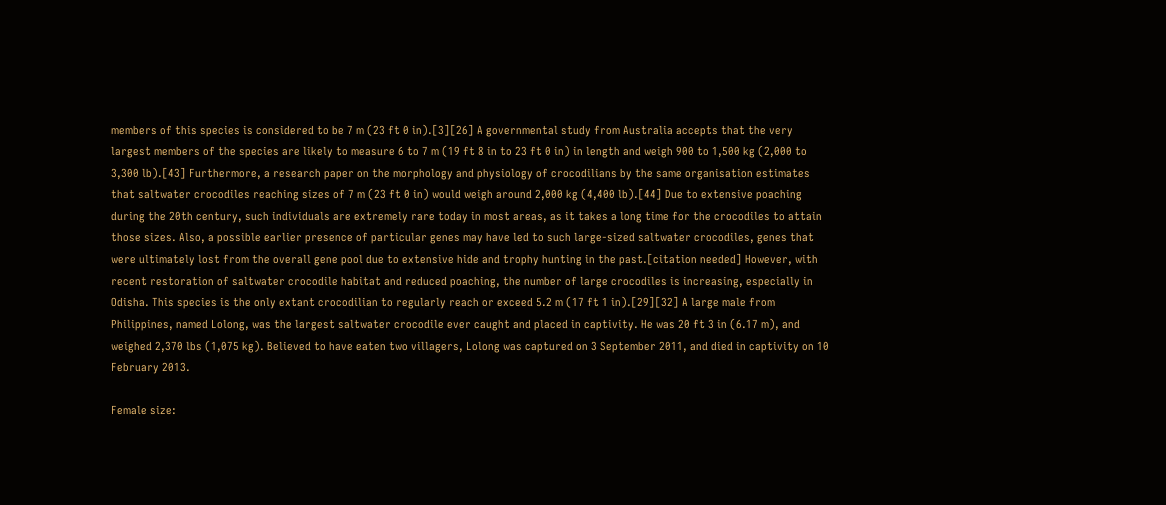members of this species is considered to be 7 m (23 ft 0 in).[3][26] A governmental study from Australia accepts that the very largest members of the species are likely to measure 6 to 7 m (19 ft 8 in to 23 ft 0 in) in length and weigh 900 to 1,500 kg (2,000 to 3,300 lb).[43] Furthermore, a research paper on the morphology and physiology of crocodilians by the same organisation estimates that saltwater crocodiles reaching sizes of 7 m (23 ft 0 in) would weigh around 2,000 kg (4,400 lb).[44] Due to extensive poaching during the 20th century, such individuals are extremely rare today in most areas, as it takes a long time for the crocodiles to attain those sizes. Also, a possible earlier presence of particular genes may have led to such large-sized saltwater crocodiles, genes that were ultimately lost from the overall gene pool due to extensive hide and trophy hunting in the past.[citation needed] However, with recent restoration of saltwater crocodile habitat and reduced poaching, the number of large crocodiles is increasing, especially in Odisha. This species is the only extant crocodilian to regularly reach or exceed 5.2 m (17 ft 1 in).[29][32] A large male from Philippines, named Lolong, was the largest saltwater crocodile ever caught and placed in captivity. He was 20 ft 3 in (6.17 m), and weighed 2,370 lbs (1,075 kg). Believed to have eaten two villagers, Lolong was captured on 3 September 2011, and died in captivity on 10 February 2013.

Female size: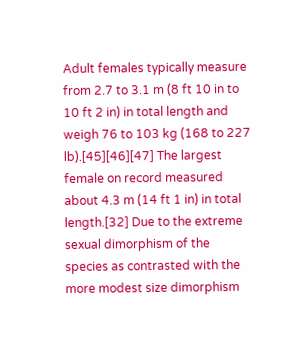Adult females typically measure from 2.7 to 3.1 m (8 ft 10 in to 10 ft 2 in) in total length and weigh 76 to 103 kg (168 to 227 lb).[45][46][47] The largest female on record measured about 4.3 m (14 ft 1 in) in total length.[32] Due to the extreme sexual dimorphism of the species as contrasted with the more modest size dimorphism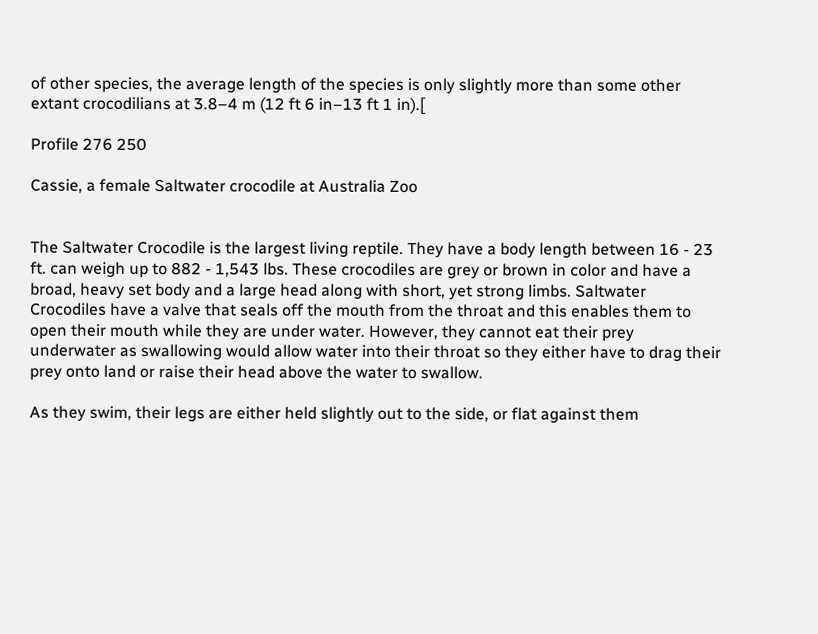of other species, the average length of the species is only slightly more than some other extant crocodilians at 3.8–4 m (12 ft 6 in–13 ft 1 in).[

Profile 276 250

Cassie, a female Saltwater crocodile at Australia Zoo


The Saltwater Crocodile is the largest living reptile. They have a body length between 16 - 23 ft. can weigh up to 882 - 1,543 lbs. These crocodiles are grey or brown in color and have a broad, heavy set body and a large head along with short, yet strong limbs. Saltwater Crocodiles have a valve that seals off the mouth from the throat and this enables them to open their mouth while they are under water. However, they cannot eat their prey underwater as swallowing would allow water into their throat so they either have to drag their prey onto land or raise their head above the water to swallow.

As they swim, their legs are either held slightly out to the side, or flat against them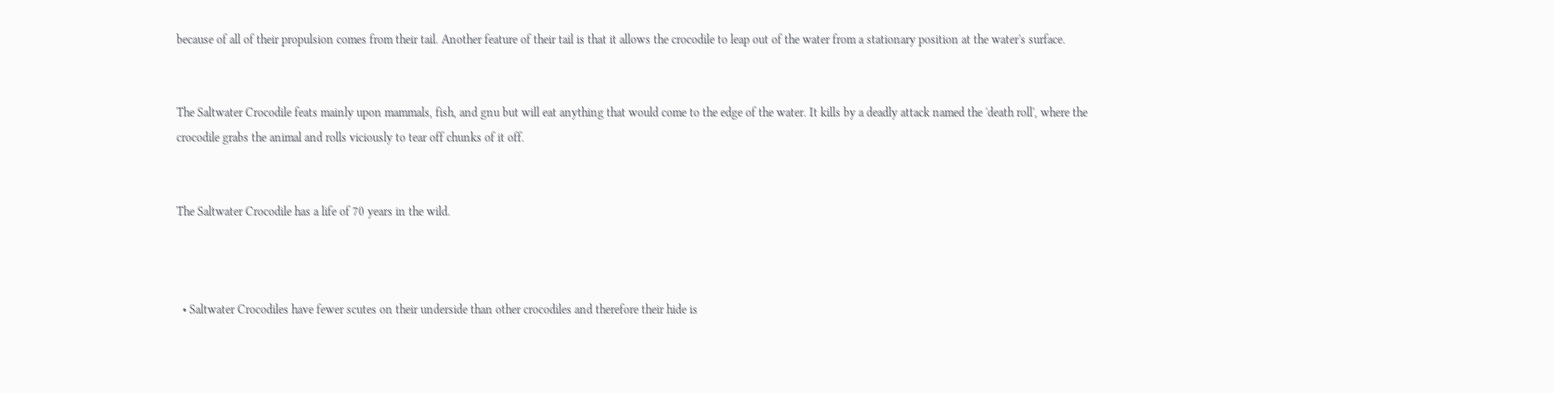because of all of their propulsion comes from their tail. Another feature of their tail is that it allows the crocodile to leap out of the water from a stationary position at the water's surface.


The Saltwater Crocodile feats mainly upon mammals, fish, and gnu but will eat anything that would come to the edge of the water. It kills by a deadly attack named the 'death roll', where the crocodile grabs the animal and rolls viciously to tear off chunks of it off.


The Saltwater Crocodile has a life of 70 years in the wild.



  • Saltwater Crocodiles have fewer scutes on their underside than other crocodiles and therefore their hide is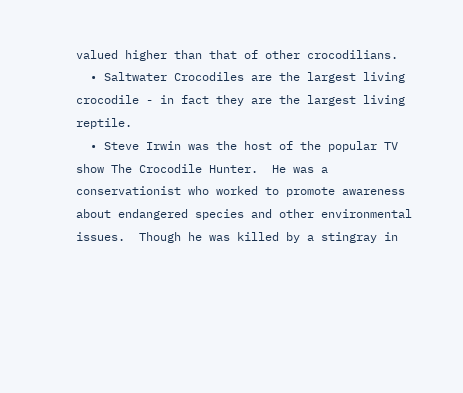valued higher than that of other crocodilians.
  • Saltwater Crocodiles are the largest living crocodile - in fact they are the largest living reptile.
  • Steve Irwin was the host of the popular TV show The Crocodile Hunter.  He was a conservationist who worked to promote awareness about endangered species and other environmental issues.  Though he was killed by a stingray in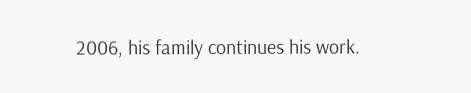2006, his family continues his work.